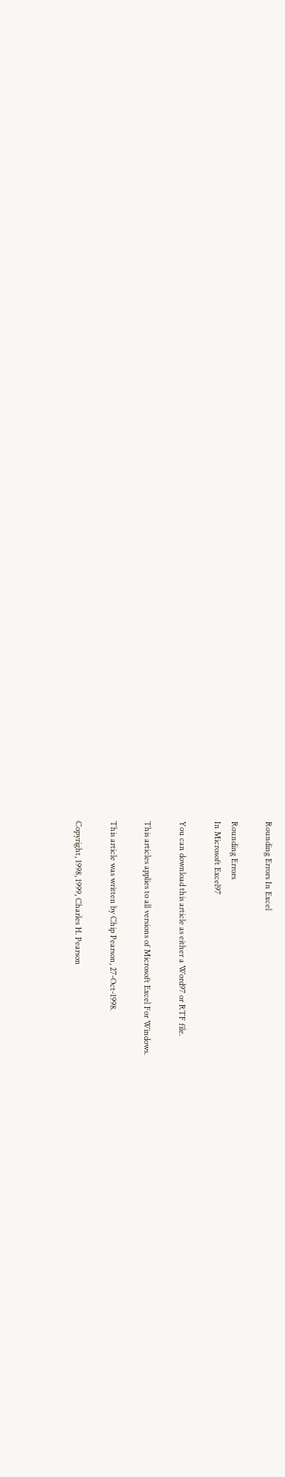Rounding Errors In Excel

Rounding Errors
In Microsoft Excel97

You can download this article as either a Word97 or RTF file.

This articles applies to all versions of Microsoft Excel For Windows.

This article was written by Chip Pearson, 27-Oct-1998.

Copyright, 1998, 1999, Charles H. Pearson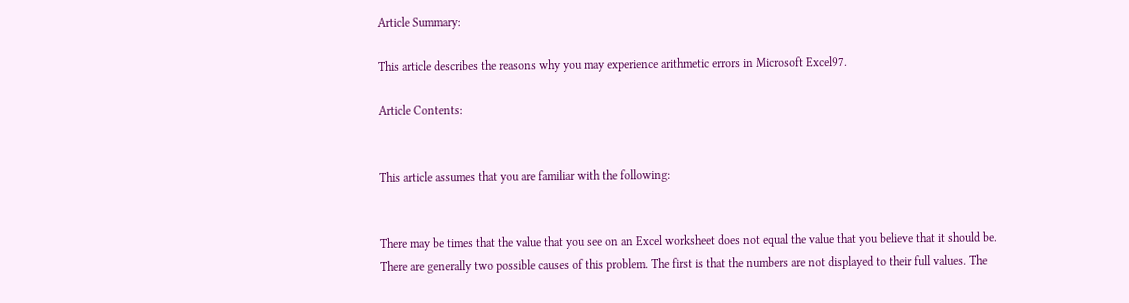Article Summary:

This article describes the reasons why you may experience arithmetic errors in Microsoft Excel97.

Article Contents:


This article assumes that you are familiar with the following:


There may be times that the value that you see on an Excel worksheet does not equal the value that you believe that it should be. There are generally two possible causes of this problem. The first is that the numbers are not displayed to their full values. The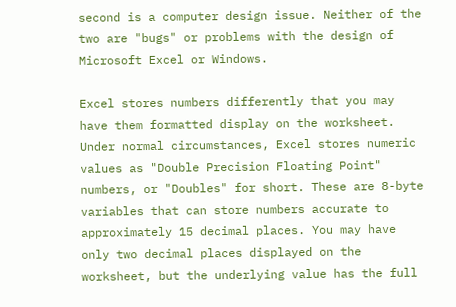second is a computer design issue. Neither of the two are "bugs" or problems with the design of Microsoft Excel or Windows.

Excel stores numbers differently that you may have them formatted display on the worksheet. Under normal circumstances, Excel stores numeric values as "Double Precision Floating Point" numbers, or "Doubles" for short. These are 8-byte variables that can store numbers accurate to approximately 15 decimal places. You may have only two decimal places displayed on the worksheet, but the underlying value has the full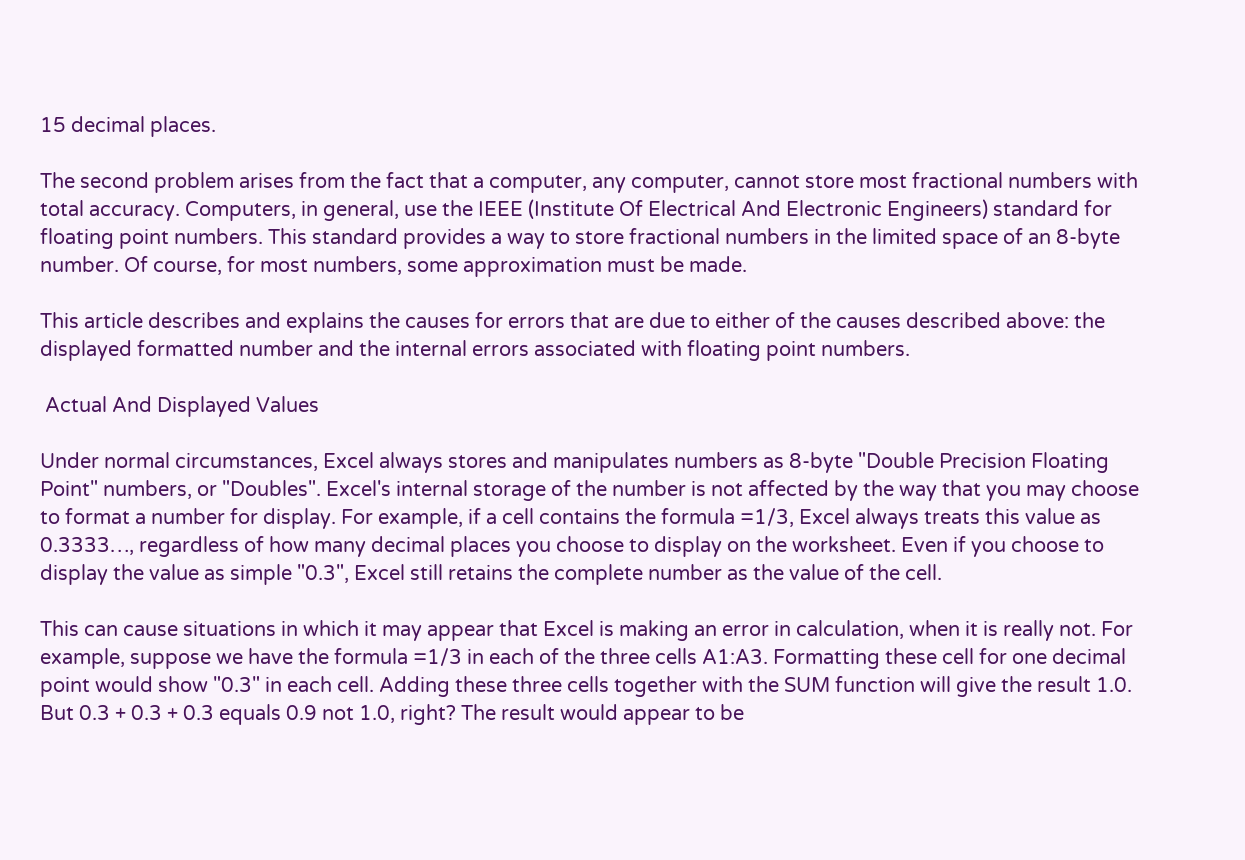15 decimal places.

The second problem arises from the fact that a computer, any computer, cannot store most fractional numbers with total accuracy. Computers, in general, use the IEEE (Institute Of Electrical And Electronic Engineers) standard for floating point numbers. This standard provides a way to store fractional numbers in the limited space of an 8-byte number. Of course, for most numbers, some approximation must be made.

This article describes and explains the causes for errors that are due to either of the causes described above: the displayed formatted number and the internal errors associated with floating point numbers.

 Actual And Displayed Values

Under normal circumstances, Excel always stores and manipulates numbers as 8-byte "Double Precision Floating Point" numbers, or "Doubles". Excel's internal storage of the number is not affected by the way that you may choose to format a number for display. For example, if a cell contains the formula =1/3, Excel always treats this value as 0.3333…, regardless of how many decimal places you choose to display on the worksheet. Even if you choose to display the value as simple "0.3", Excel still retains the complete number as the value of the cell.

This can cause situations in which it may appear that Excel is making an error in calculation, when it is really not. For example, suppose we have the formula =1/3 in each of the three cells A1:A3. Formatting these cell for one decimal point would show "0.3" in each cell. Adding these three cells together with the SUM function will give the result 1.0. But 0.3 + 0.3 + 0.3 equals 0.9 not 1.0, right? The result would appear to be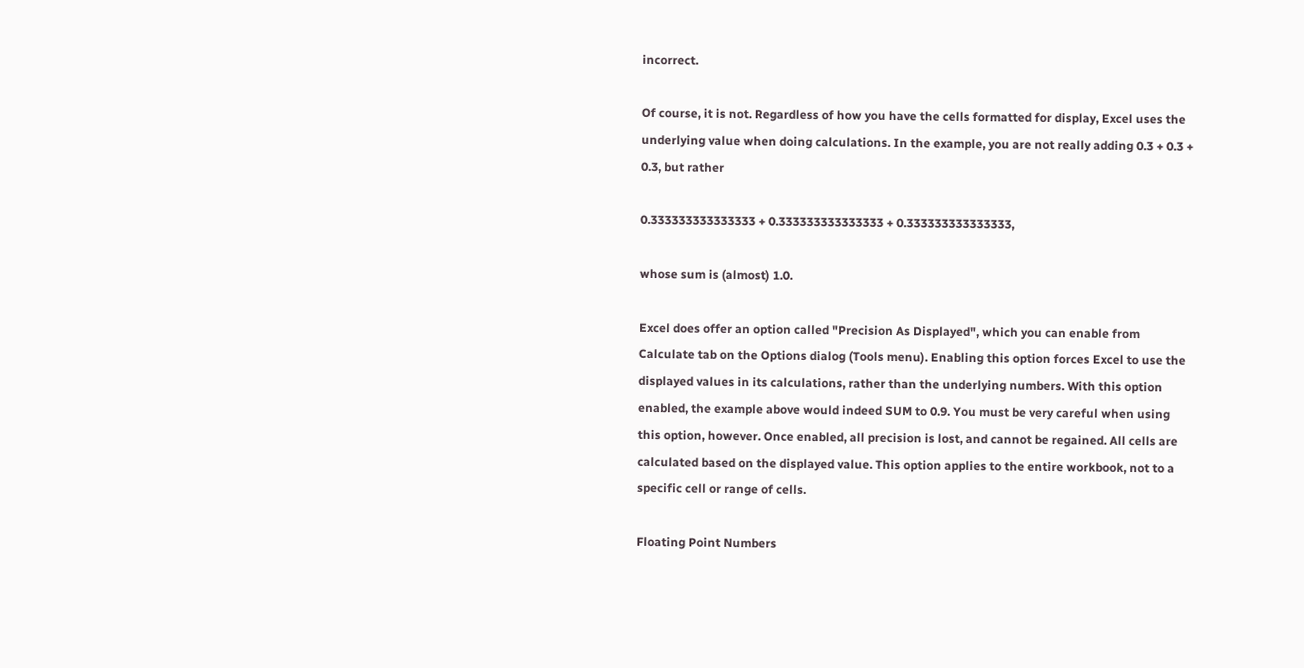incorrect.

Of course, it is not. Regardless of how you have the cells formatted for display, Excel uses the underlying value when doing calculations. In the example, you are not really adding 0.3 + 0.3 + 0.3, but rather

0.333333333333333 + 0.333333333333333 + 0.333333333333333,

whose sum is (almost) 1.0.

Excel does offer an option called "Precision As Displayed", which you can enable from Calculate tab on the Options dialog (Tools menu). Enabling this option forces Excel to use the displayed values in its calculations, rather than the underlying numbers. With this option enabled, the example above would indeed SUM to 0.9. You must be very careful when using this option, however. Once enabled, all precision is lost, and cannot be regained. All cells are calculated based on the displayed value. This option applies to the entire workbook, not to a specific cell or range of cells.

Floating Point Numbers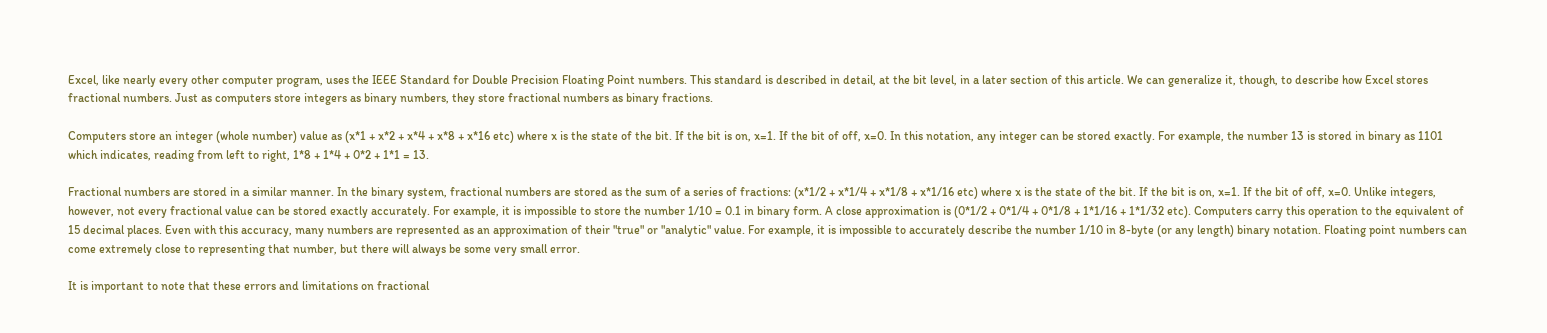Excel, like nearly every other computer program, uses the IEEE Standard for Double Precision Floating Point numbers. This standard is described in detail, at the bit level, in a later section of this article. We can generalize it, though, to describe how Excel stores fractional numbers. Just as computers store integers as binary numbers, they store fractional numbers as binary fractions.

Computers store an integer (whole number) value as (x*1 + x*2 + x*4 + x*8 + x*16 etc) where x is the state of the bit. If the bit is on, x=1. If the bit of off, x=0. In this notation, any integer can be stored exactly. For example, the number 13 is stored in binary as 1101 which indicates, reading from left to right, 1*8 + 1*4 + 0*2 + 1*1 = 13.

Fractional numbers are stored in a similar manner. In the binary system, fractional numbers are stored as the sum of a series of fractions: (x*1/2 + x*1/4 + x*1/8 + x*1/16 etc) where x is the state of the bit. If the bit is on, x=1. If the bit of off, x=0. Unlike integers, however, not every fractional value can be stored exactly accurately. For example, it is impossible to store the number 1/10 = 0.1 in binary form. A close approximation is (0*1/2 + 0*1/4 + 0*1/8 + 1*1/16 + 1*1/32 etc). Computers carry this operation to the equivalent of 15 decimal places. Even with this accuracy, many numbers are represented as an approximation of their "true" or "analytic" value. For example, it is impossible to accurately describe the number 1/10 in 8-byte (or any length) binary notation. Floating point numbers can come extremely close to representing that number, but there will always be some very small error.

It is important to note that these errors and limitations on fractional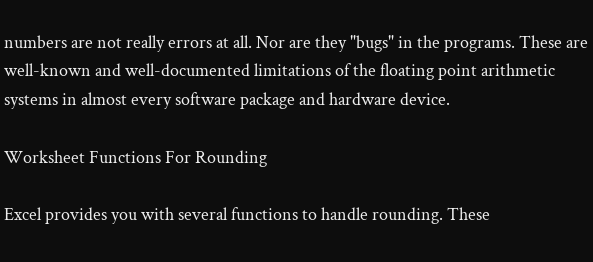numbers are not really errors at all. Nor are they "bugs" in the programs. These are well-known and well-documented limitations of the floating point arithmetic systems in almost every software package and hardware device.

Worksheet Functions For Rounding

Excel provides you with several functions to handle rounding. These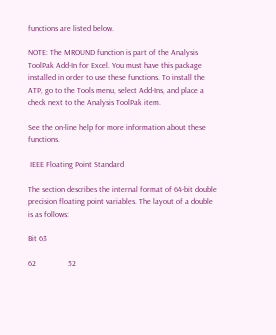functions are listed below.

NOTE: The MROUND function is part of the Analysis ToolPak Add-In for Excel. You must have this package installed in order to use these functions. To install the ATP, go to the Tools menu, select Add-Ins, and place a check next to the Analysis ToolPak item.

See the on-line help for more information about these functions.

 IEEE Floating Point Standard

The section describes the internal format of 64-bit double precision floating point variables. The layout of a double is as follows:

Bit 63

62                52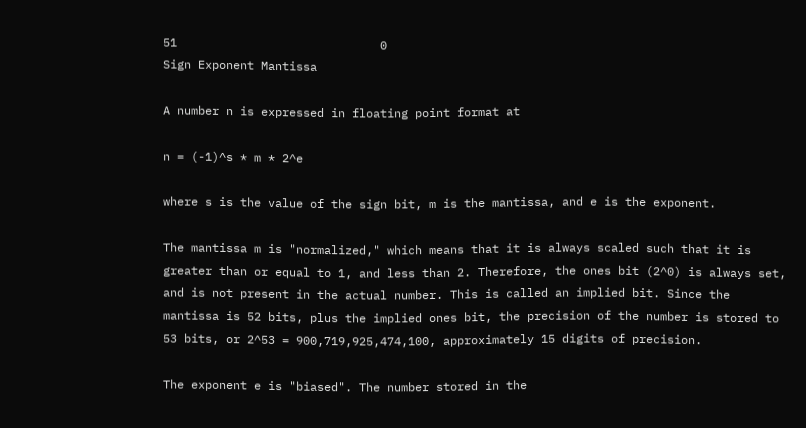51                             0
Sign Exponent Mantissa

A number n is expressed in floating point format at

n = (-1)^s * m * 2^e

where s is the value of the sign bit, m is the mantissa, and e is the exponent.

The mantissa m is "normalized," which means that it is always scaled such that it is greater than or equal to 1, and less than 2. Therefore, the ones bit (2^0) is always set, and is not present in the actual number. This is called an implied bit. Since the mantissa is 52 bits, plus the implied ones bit, the precision of the number is stored to 53 bits, or 2^53 = 900,719,925,474,100, approximately 15 digits of precision.

The exponent e is "biased". The number stored in the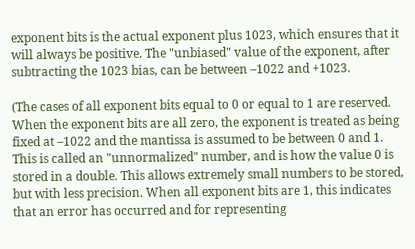exponent bits is the actual exponent plus 1023, which ensures that it will always be positive. The "unbiased" value of the exponent, after subtracting the 1023 bias, can be between –1022 and +1023.

(The cases of all exponent bits equal to 0 or equal to 1 are reserved. When the exponent bits are all zero, the exponent is treated as being fixed at –1022 and the mantissa is assumed to be between 0 and 1. This is called an "unnormalized" number, and is how the value 0 is stored in a double. This allows extremely small numbers to be stored, but with less precision. When all exponent bits are 1, this indicates that an error has occurred and for representing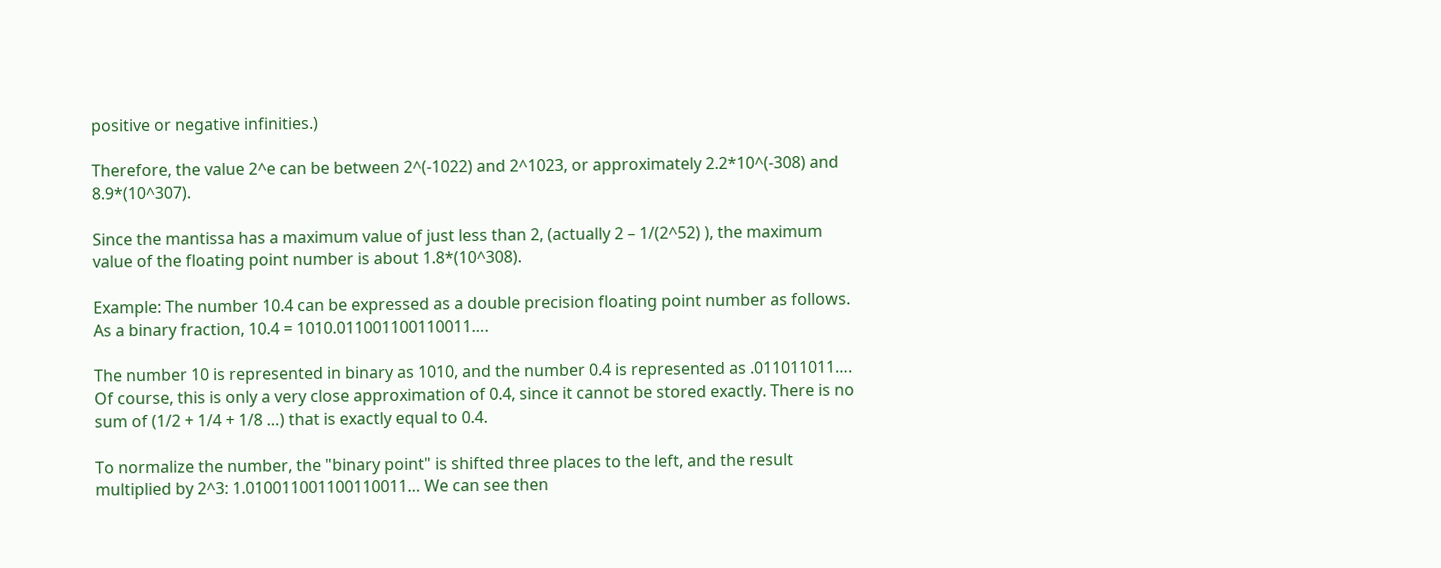positive or negative infinities.)

Therefore, the value 2^e can be between 2^(-1022) and 2^1023, or approximately 2.2*10^(-308) and 8.9*(10^307).

Since the mantissa has a maximum value of just less than 2, (actually 2 – 1/(2^52) ), the maximum value of the floating point number is about 1.8*(10^308).

Example: The number 10.4 can be expressed as a double precision floating point number as follows. As a binary fraction, 10.4 = 1010.011001100110011….

The number 10 is represented in binary as 1010, and the number 0.4 is represented as .011011011…. Of course, this is only a very close approximation of 0.4, since it cannot be stored exactly. There is no sum of (1/2 + 1/4 + 1/8 …) that is exactly equal to 0.4.

To normalize the number, the "binary point" is shifted three places to the left, and the result multiplied by 2^3: 1.010011001100110011… We can see then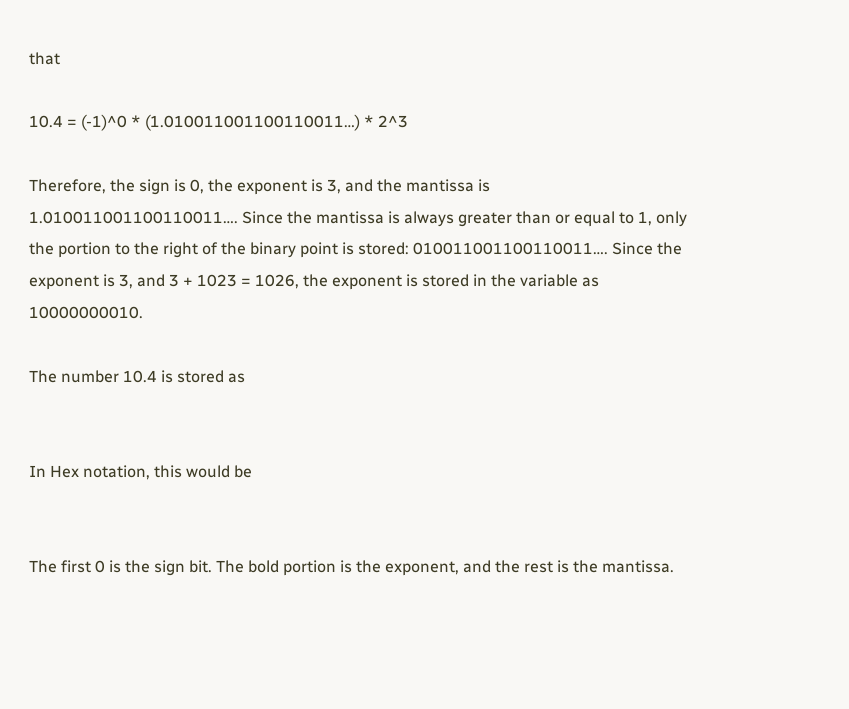that

10.4 = (-1)^0 * (1.010011001100110011…) * 2^3

Therefore, the sign is 0, the exponent is 3, and the mantissa is 1.010011001100110011…. Since the mantissa is always greater than or equal to 1, only the portion to the right of the binary point is stored: 010011001100110011…. Since the exponent is 3, and 3 + 1023 = 1026, the exponent is stored in the variable as 10000000010.

The number 10.4 is stored as


In Hex notation, this would be


The first 0 is the sign bit. The bold portion is the exponent, and the rest is the mantissa.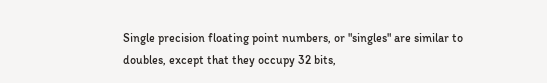Single precision floating point numbers, or "singles" are similar to doubles, except that they occupy 32 bits,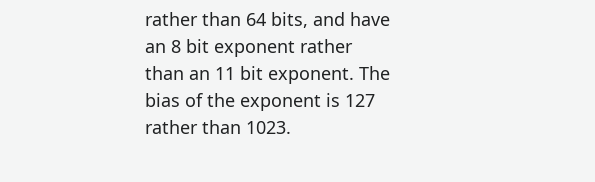rather than 64 bits, and have an 8 bit exponent rather than an 11 bit exponent. The bias of the exponent is 127 rather than 1023.